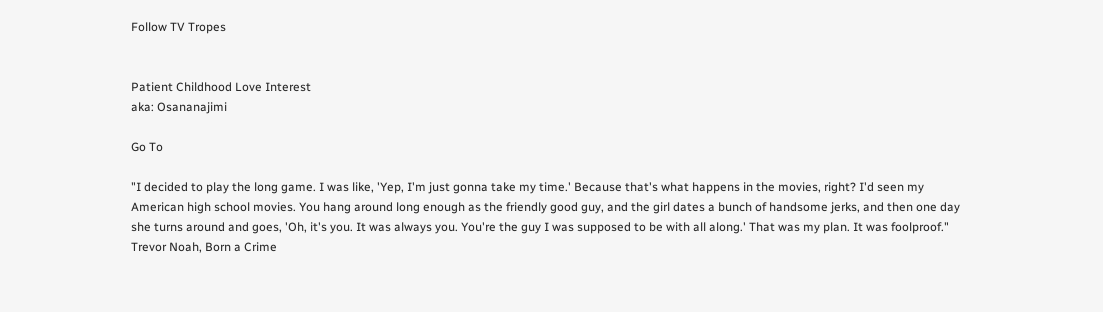Follow TV Tropes


Patient Childhood Love Interest
aka: Osananajimi

Go To

"I decided to play the long game. I was like, 'Yep, I'm just gonna take my time.' Because that's what happens in the movies, right? I'd seen my American high school movies. You hang around long enough as the friendly good guy, and the girl dates a bunch of handsome jerks, and then one day she turns around and goes, 'Oh, it's you. It was always you. You're the guy I was supposed to be with all along.' That was my plan. It was foolproof."
Trevor Noah, Born a Crime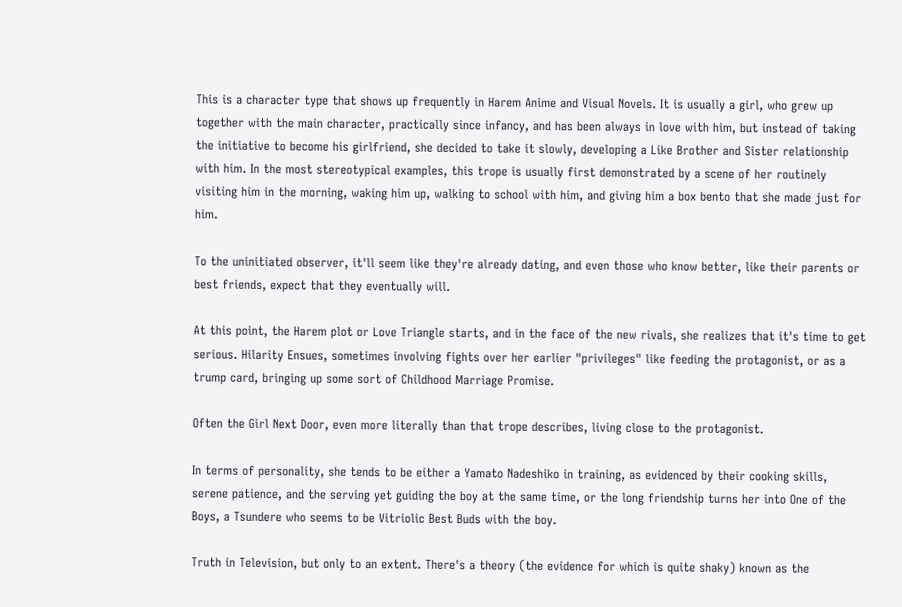This is a character type that shows up frequently in Harem Anime and Visual Novels. It is usually a girl, who grew up together with the main character, practically since infancy, and has been always in love with him, but instead of taking the initiative to become his girlfriend, she decided to take it slowly, developing a Like Brother and Sister relationship with him. In the most stereotypical examples, this trope is usually first demonstrated by a scene of her routinely visiting him in the morning, waking him up, walking to school with him, and giving him a box bento that she made just for him.

To the uninitiated observer, it'll seem like they're already dating, and even those who know better, like their parents or best friends, expect that they eventually will.

At this point, the Harem plot or Love Triangle starts, and in the face of the new rivals, she realizes that it's time to get serious. Hilarity Ensues, sometimes involving fights over her earlier "privileges" like feeding the protagonist, or as a trump card, bringing up some sort of Childhood Marriage Promise.

Often the Girl Next Door, even more literally than that trope describes, living close to the protagonist.

In terms of personality, she tends to be either a Yamato Nadeshiko in training, as evidenced by their cooking skills, serene patience, and the serving yet guiding the boy at the same time, or the long friendship turns her into One of the Boys, a Tsundere who seems to be Vitriolic Best Buds with the boy.

Truth in Television, but only to an extent. There's a theory (the evidence for which is quite shaky) known as the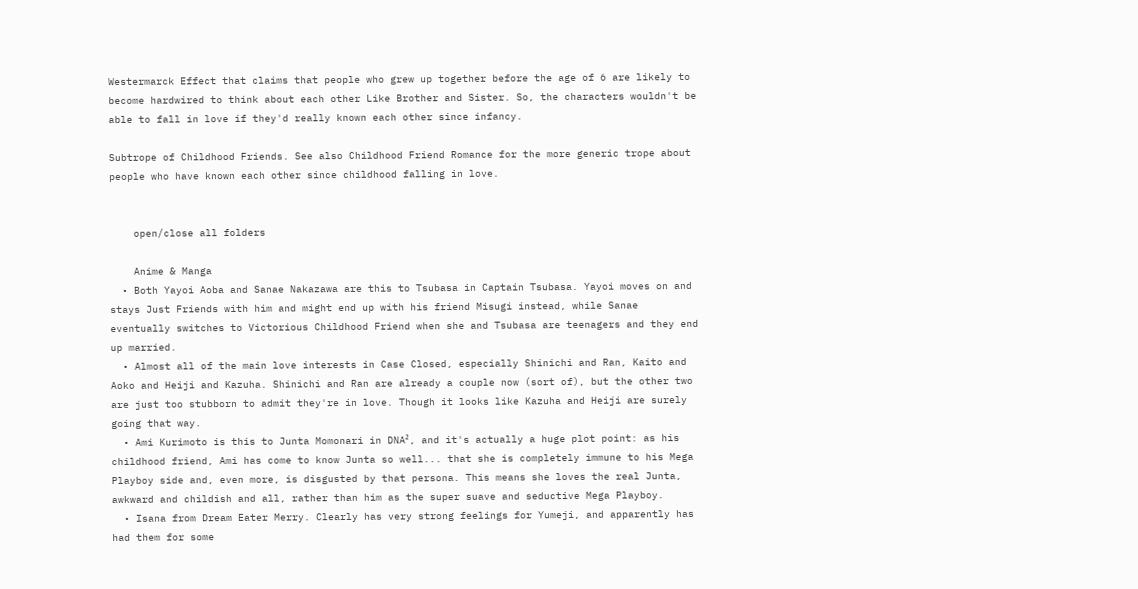Westermarck Effect that claims that people who grew up together before the age of 6 are likely to become hardwired to think about each other Like Brother and Sister. So, the characters wouldn't be able to fall in love if they'd really known each other since infancy.

Subtrope of Childhood Friends. See also Childhood Friend Romance for the more generic trope about people who have known each other since childhood falling in love.


    open/close all folders

    Anime & Manga
  • Both Yayoi Aoba and Sanae Nakazawa are this to Tsubasa in Captain Tsubasa. Yayoi moves on and stays Just Friends with him and might end up with his friend Misugi instead, while Sanae eventually switches to Victorious Childhood Friend when she and Tsubasa are teenagers and they end up married.
  • Almost all of the main love interests in Case Closed, especially Shinichi and Ran, Kaito and Aoko and Heiji and Kazuha. Shinichi and Ran are already a couple now (sort of), but the other two are just too stubborn to admit they're in love. Though it looks like Kazuha and Heiji are surely going that way.
  • Ami Kurimoto is this to Junta Momonari in DNA², and it's actually a huge plot point: as his childhood friend, Ami has come to know Junta so well... that she is completely immune to his Mega Playboy side and, even more, is disgusted by that persona. This means she loves the real Junta, awkward and childish and all, rather than him as the super suave and seductive Mega Playboy.
  • Isana from Dream Eater Merry. Clearly has very strong feelings for Yumeji, and apparently has had them for some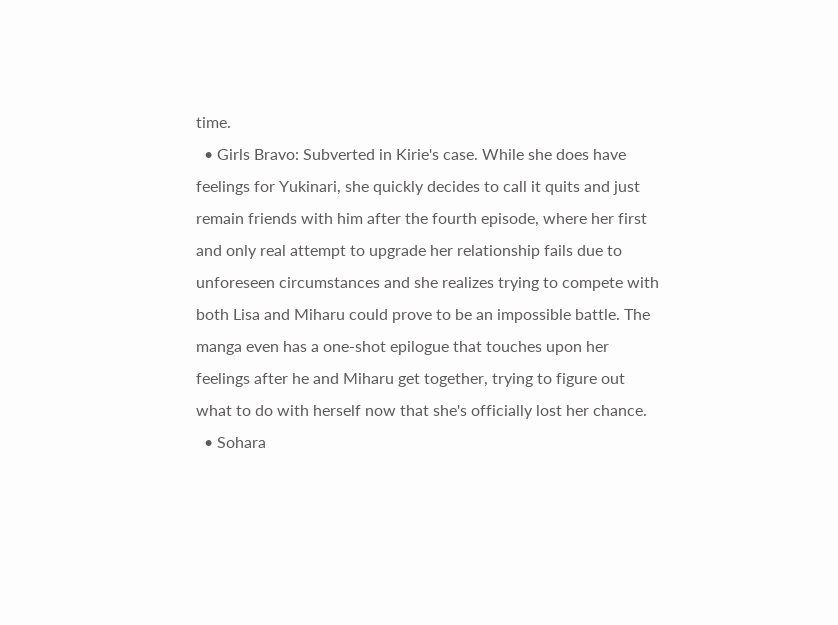time.
  • Girls Bravo: Subverted in Kirie's case. While she does have feelings for Yukinari, she quickly decides to call it quits and just remain friends with him after the fourth episode, where her first and only real attempt to upgrade her relationship fails due to unforeseen circumstances and she realizes trying to compete with both Lisa and Miharu could prove to be an impossible battle. The manga even has a one-shot epilogue that touches upon her feelings after he and Miharu get together, trying to figure out what to do with herself now that she's officially lost her chance.
  • Sohara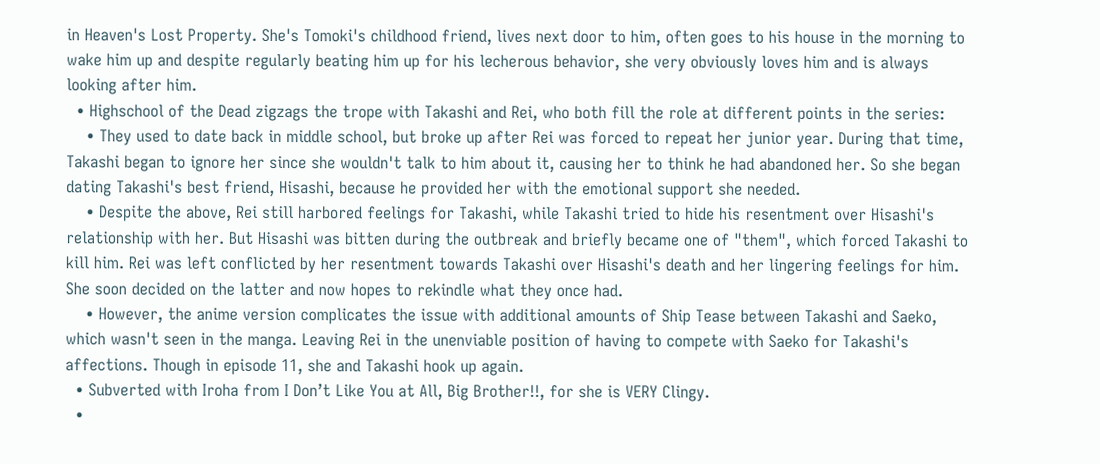in Heaven's Lost Property. She's Tomoki's childhood friend, lives next door to him, often goes to his house in the morning to wake him up and despite regularly beating him up for his lecherous behavior, she very obviously loves him and is always looking after him.
  • Highschool of the Dead zigzags the trope with Takashi and Rei, who both fill the role at different points in the series:
    • They used to date back in middle school, but broke up after Rei was forced to repeat her junior year. During that time, Takashi began to ignore her since she wouldn't talk to him about it, causing her to think he had abandoned her. So she began dating Takashi's best friend, Hisashi, because he provided her with the emotional support she needed.
    • Despite the above, Rei still harbored feelings for Takashi, while Takashi tried to hide his resentment over Hisashi's relationship with her. But Hisashi was bitten during the outbreak and briefly became one of "them", which forced Takashi to kill him. Rei was left conflicted by her resentment towards Takashi over Hisashi's death and her lingering feelings for him. She soon decided on the latter and now hopes to rekindle what they once had.
    • However, the anime version complicates the issue with additional amounts of Ship Tease between Takashi and Saeko, which wasn't seen in the manga. Leaving Rei in the unenviable position of having to compete with Saeko for Takashi's affections. Though in episode 11, she and Takashi hook up again.
  • Subverted with Iroha from I Don’t Like You at All, Big Brother!!, for she is VERY Clingy.
  •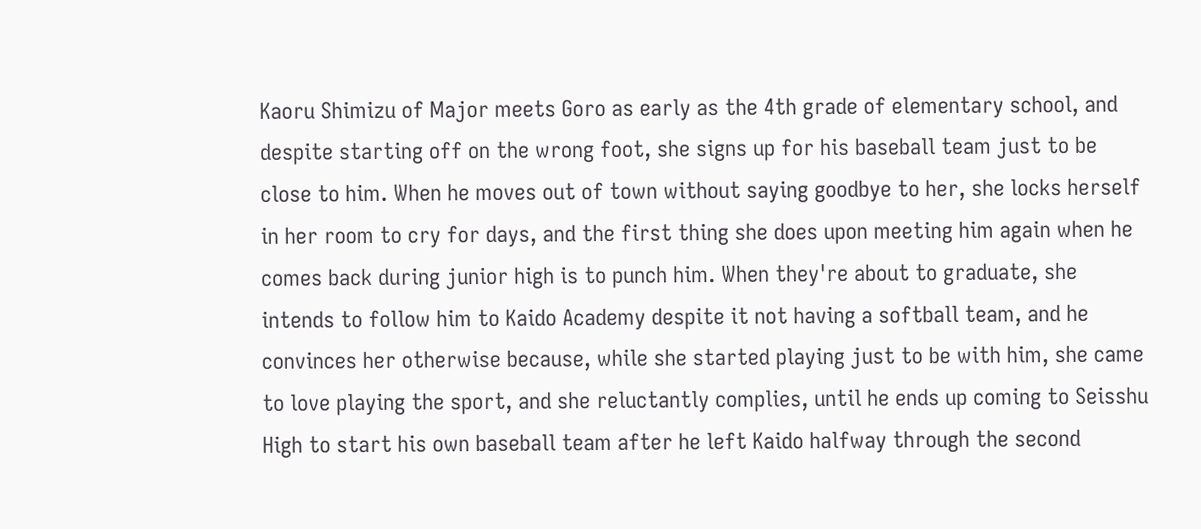Kaoru Shimizu of Major meets Goro as early as the 4th grade of elementary school, and despite starting off on the wrong foot, she signs up for his baseball team just to be close to him. When he moves out of town without saying goodbye to her, she locks herself in her room to cry for days, and the first thing she does upon meeting him again when he comes back during junior high is to punch him. When they're about to graduate, she intends to follow him to Kaido Academy despite it not having a softball team, and he convinces her otherwise because, while she started playing just to be with him, she came to love playing the sport, and she reluctantly complies, until he ends up coming to Seisshu High to start his own baseball team after he left Kaido halfway through the second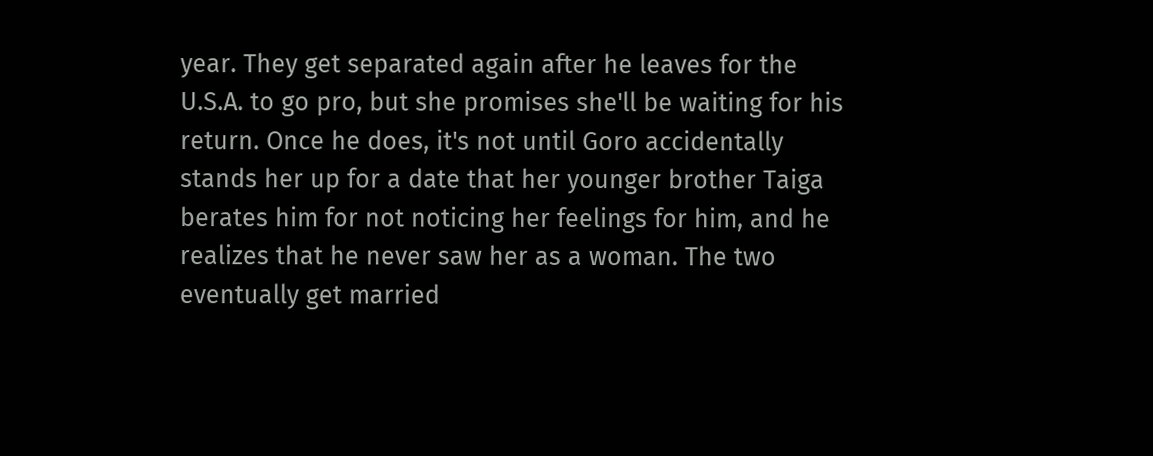year. They get separated again after he leaves for the U.S.A. to go pro, but she promises she'll be waiting for his return. Once he does, it's not until Goro accidentally stands her up for a date that her younger brother Taiga berates him for not noticing her feelings for him, and he realizes that he never saw her as a woman. The two eventually get married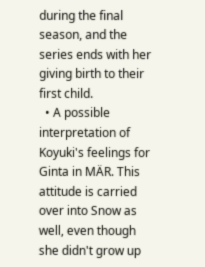during the final season, and the series ends with her giving birth to their first child.
  • A possible interpretation of Koyuki's feelings for Ginta in MÄR. This attitude is carried over into Snow as well, even though she didn't grow up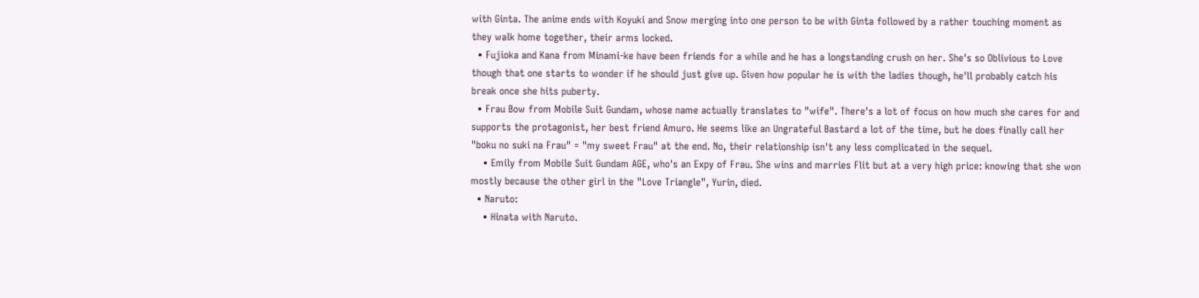with Ginta. The anime ends with Koyuki and Snow merging into one person to be with Ginta followed by a rather touching moment as they walk home together, their arms locked.
  • Fujioka and Kana from Minami-ke have been friends for a while and he has a longstanding crush on her. She's so Oblivious to Love though that one starts to wonder if he should just give up. Given how popular he is with the ladies though, he'll probably catch his break once she hits puberty.
  • Frau Bow from Mobile Suit Gundam, whose name actually translates to "wife". There's a lot of focus on how much she cares for and supports the protagonist, her best friend Amuro. He seems like an Ungrateful Bastard a lot of the time, but he does finally call her "boku no suki na Frau" = "my sweet Frau" at the end. No, their relationship isn't any less complicated in the sequel.
    • Emily from Mobile Suit Gundam AGE, who's an Expy of Frau. She wins and marries Flit but at a very high price: knowing that she won mostly because the other girl in the "Love Triangle", Yurin, died.
  • Naruto:
    • Hinata with Naruto.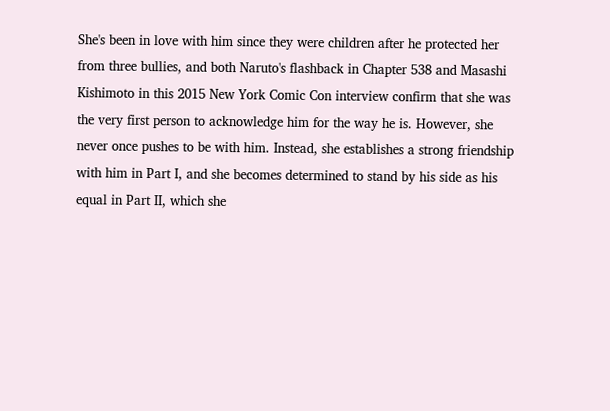She's been in love with him since they were children after he protected her from three bullies, and both Naruto's flashback in Chapter 538 and Masashi Kishimoto in this 2015 New York Comic Con interview confirm that she was the very first person to acknowledge him for the way he is. However, she never once pushes to be with him. Instead, she establishes a strong friendship with him in Part I, and she becomes determined to stand by his side as his equal in Part II, which she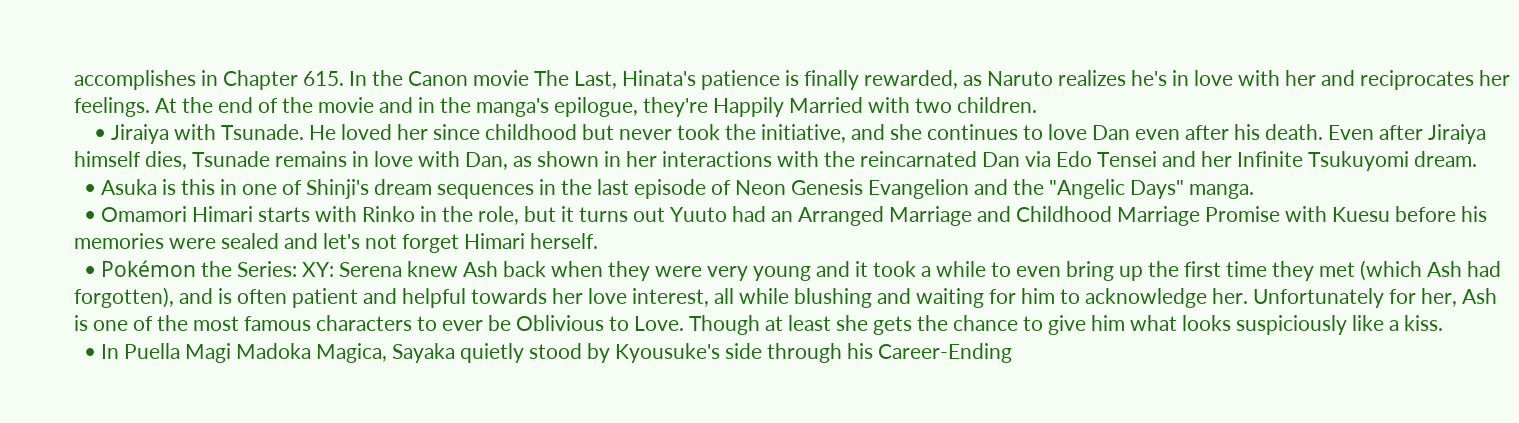accomplishes in Chapter 615. In the Canon movie The Last, Hinata's patience is finally rewarded, as Naruto realizes he's in love with her and reciprocates her feelings. At the end of the movie and in the manga's epilogue, they're Happily Married with two children.
    • Jiraiya with Tsunade. He loved her since childhood but never took the initiative, and she continues to love Dan even after his death. Even after Jiraiya himself dies, Tsunade remains in love with Dan, as shown in her interactions with the reincarnated Dan via Edo Tensei and her Infinite Tsukuyomi dream.
  • Asuka is this in one of Shinji's dream sequences in the last episode of Neon Genesis Evangelion and the "Angelic Days" manga.
  • Omamori Himari starts with Rinko in the role, but it turns out Yuuto had an Arranged Marriage and Childhood Marriage Promise with Kuesu before his memories were sealed and let's not forget Himari herself.
  • Pokémon the Series: XY: Serena knew Ash back when they were very young and it took a while to even bring up the first time they met (which Ash had forgotten), and is often patient and helpful towards her love interest, all while blushing and waiting for him to acknowledge her. Unfortunately for her, Ash is one of the most famous characters to ever be Oblivious to Love. Though at least she gets the chance to give him what looks suspiciously like a kiss.
  • In Puella Magi Madoka Magica, Sayaka quietly stood by Kyousuke's side through his Career-Ending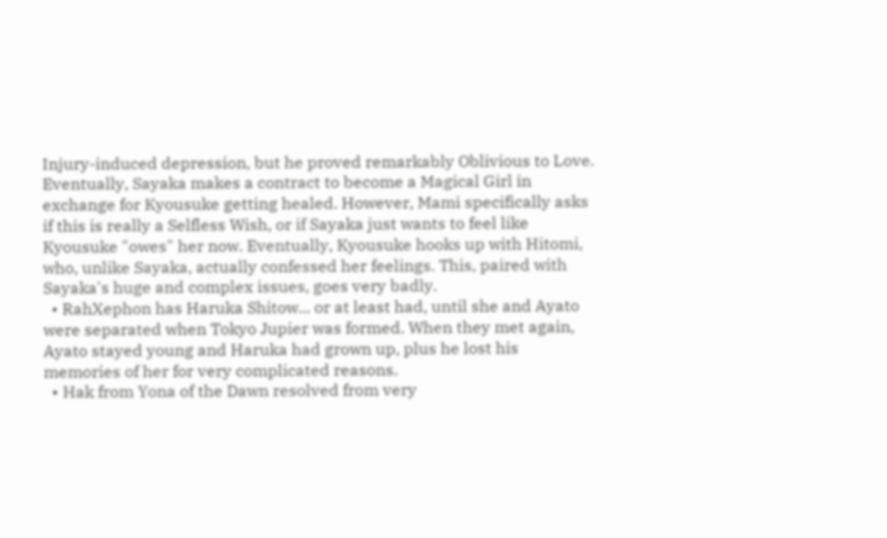Injury-induced depression, but he proved remarkably Oblivious to Love. Eventually, Sayaka makes a contract to become a Magical Girl in exchange for Kyousuke getting healed. However, Mami specifically asks if this is really a Selfless Wish, or if Sayaka just wants to feel like Kyousuke "owes" her now. Eventually, Kyousuke hooks up with Hitomi, who, unlike Sayaka, actually confessed her feelings. This, paired with Sayaka's huge and complex issues, goes very badly.
  • RahXephon has Haruka Shitow... or at least had, until she and Ayato were separated when Tokyo Jupier was formed. When they met again, Ayato stayed young and Haruka had grown up, plus he lost his memories of her for very complicated reasons.
  • Hak from Yona of the Dawn resolved from very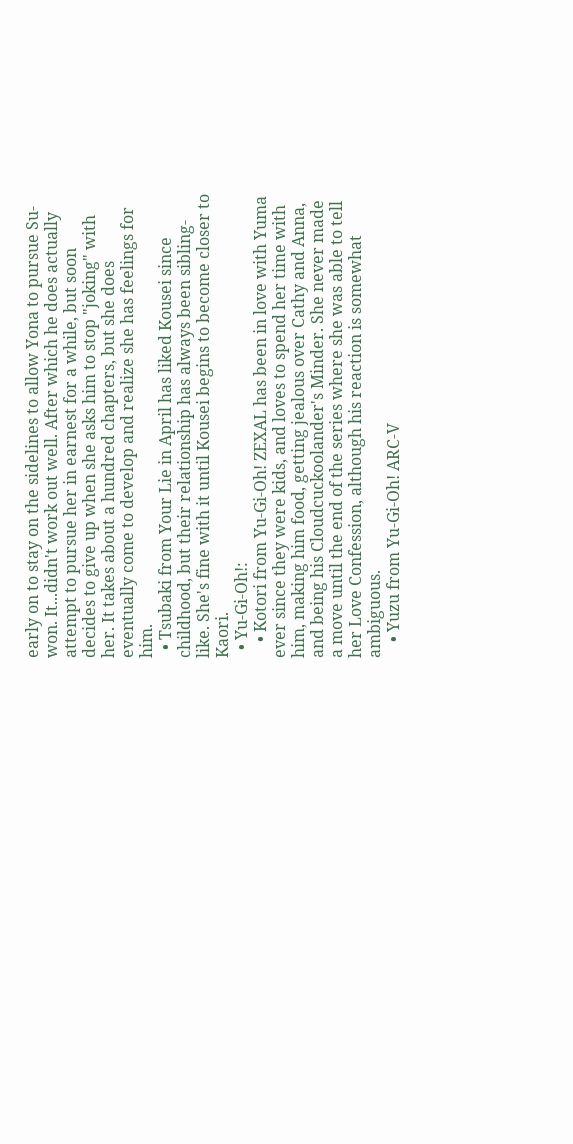early on to stay on the sidelines to allow Yona to pursue Su-won. It...didn't work out well. After which he does actually attempt to pursue her in earnest for a while, but soon decides to give up when she asks him to stop "joking" with her. It takes about a hundred chapters, but she does eventually come to develop and realize she has feelings for him.
  • Tsubaki from Your Lie in April has liked Kousei since childhood, but their relationship has always been sibling-like. She's fine with it until Kousei begins to become closer to Kaori.
  • Yu-Gi-Oh!:
    • Kotori from Yu-Gi-Oh! ZEXAL has been in love with Yuma ever since they were kids, and loves to spend her time with him, making him food, getting jealous over Cathy and Anna, and being his Cloudcuckoolander's Minder. She never made a move until the end of the series where she was able to tell her Love Confession, although his reaction is somewhat ambiguous.
    • Yuzu from Yu-Gi-Oh! ARC-V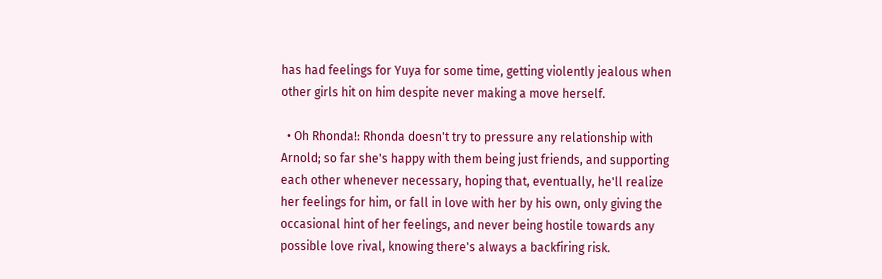has had feelings for Yuya for some time, getting violently jealous when other girls hit on him despite never making a move herself.

  • Oh Rhonda!: Rhonda doesn't try to pressure any relationship with Arnold; so far she's happy with them being just friends, and supporting each other whenever necessary, hoping that, eventually, he'll realize her feelings for him, or fall in love with her by his own, only giving the occasional hint of her feelings, and never being hostile towards any possible love rival, knowing there's always a backfiring risk.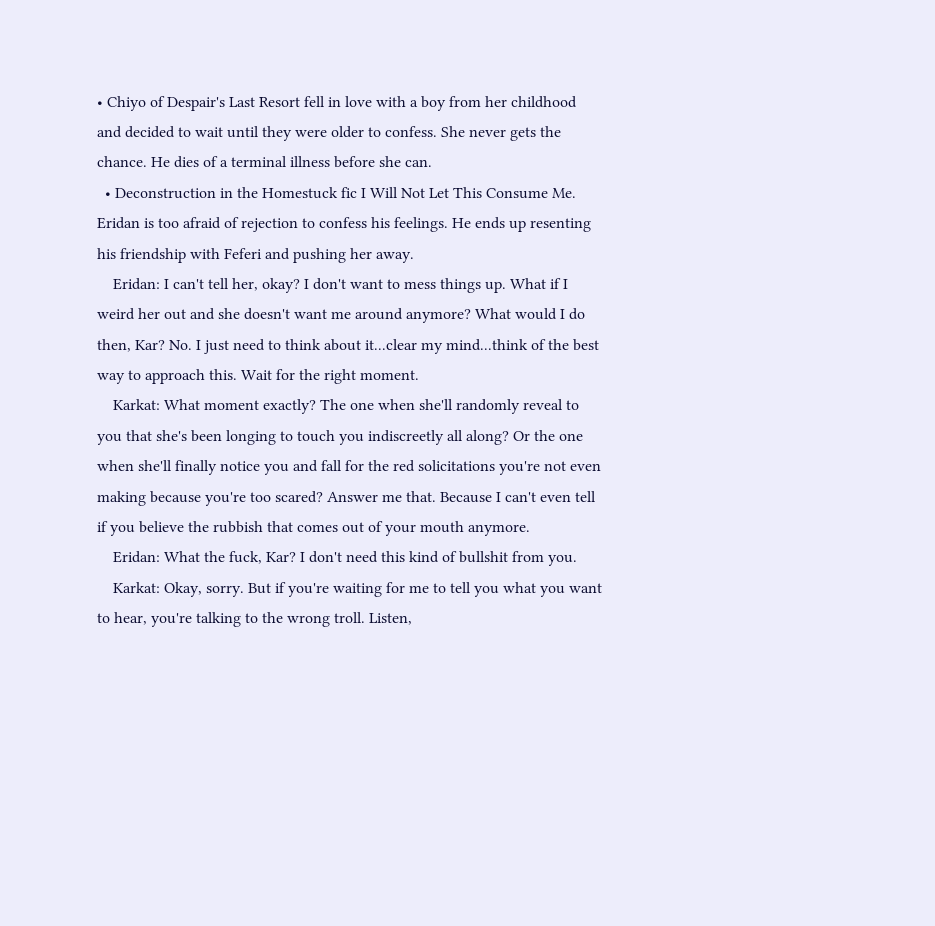• Chiyo of Despair's Last Resort fell in love with a boy from her childhood and decided to wait until they were older to confess. She never gets the chance. He dies of a terminal illness before she can.
  • Deconstruction in the Homestuck fic I Will Not Let This Consume Me. Eridan is too afraid of rejection to confess his feelings. He ends up resenting his friendship with Feferi and pushing her away.
    Eridan: I can't tell her, okay? I don't want to mess things up. What if I weird her out and she doesn't want me around anymore? What would I do then, Kar? No. I just need to think about it...clear my mind...think of the best way to approach this. Wait for the right moment.
    Karkat: What moment exactly? The one when she'll randomly reveal to you that she's been longing to touch you indiscreetly all along? Or the one when she'll finally notice you and fall for the red solicitations you're not even making because you're too scared? Answer me that. Because I can't even tell if you believe the rubbish that comes out of your mouth anymore.
    Eridan: What the fuck, Kar? I don't need this kind of bullshit from you.
    Karkat: Okay, sorry. But if you're waiting for me to tell you what you want to hear, you're talking to the wrong troll. Listen,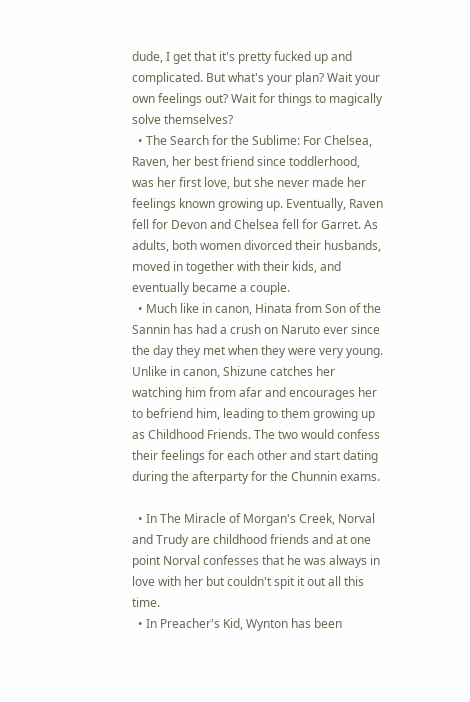dude, I get that it's pretty fucked up and complicated. But what's your plan? Wait your own feelings out? Wait for things to magically solve themselves?
  • The Search for the Sublime: For Chelsea, Raven, her best friend since toddlerhood, was her first love, but she never made her feelings known growing up. Eventually, Raven fell for Devon and Chelsea fell for Garret. As adults, both women divorced their husbands, moved in together with their kids, and eventually became a couple.
  • Much like in canon, Hinata from Son of the Sannin has had a crush on Naruto ever since the day they met when they were very young. Unlike in canon, Shizune catches her watching him from afar and encourages her to befriend him, leading to them growing up as Childhood Friends. The two would confess their feelings for each other and start dating during the afterparty for the Chunnin exams.

  • In The Miracle of Morgan's Creek, Norval and Trudy are childhood friends and at one point Norval confesses that he was always in love with her but couldn't spit it out all this time.
  • In Preacher's Kid, Wynton has been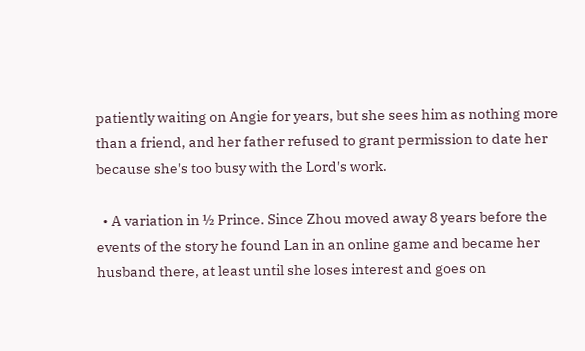patiently waiting on Angie for years, but she sees him as nothing more than a friend, and her father refused to grant permission to date her because she's too busy with the Lord's work.

  • A variation in ½ Prince. Since Zhou moved away 8 years before the events of the story he found Lan in an online game and became her husband there, at least until she loses interest and goes on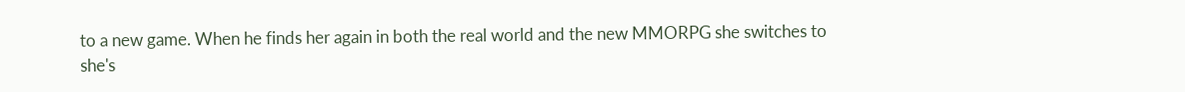to a new game. When he finds her again in both the real world and the new MMORPG she switches to she's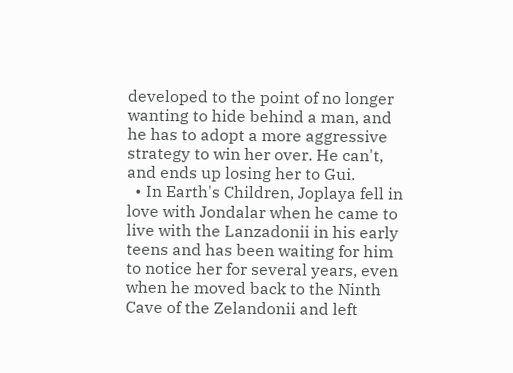developed to the point of no longer wanting to hide behind a man, and he has to adopt a more aggressive strategy to win her over. He can't, and ends up losing her to Gui.
  • In Earth's Children, Joplaya fell in love with Jondalar when he came to live with the Lanzadonii in his early teens and has been waiting for him to notice her for several years, even when he moved back to the Ninth Cave of the Zelandonii and left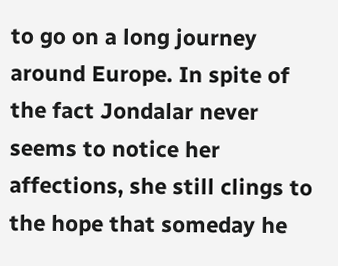to go on a long journey around Europe. In spite of the fact Jondalar never seems to notice her affections, she still clings to the hope that someday he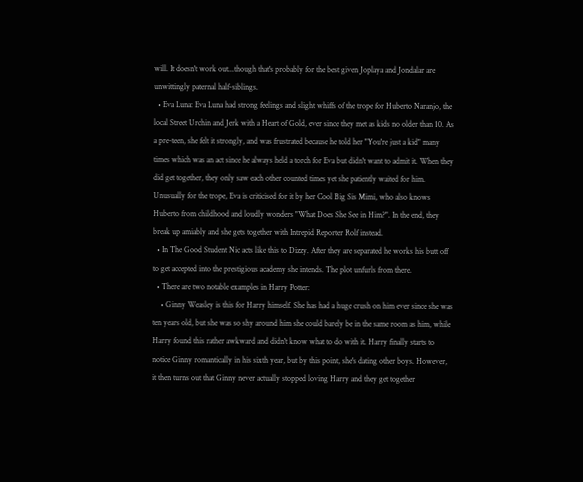will. It doesn't work out...though that's probably for the best given Joplaya and Jondalar are unwittingly paternal half-siblings.
  • Eva Luna: Eva Luna had strong feelings and slight whiffs of the trope for Huberto Naranjo, the local Street Urchin and Jerk with a Heart of Gold, ever since they met as kids no older than 10. As a pre-teen, she felt it strongly, and was frustrated because he told her "You're just a kid" many times which was an act since he always held a torch for Eva but didn't want to admit it. When they did get together, they only saw each other counted times yet she patiently waited for him. Unusually for the trope, Eva is criticised for it by her Cool Big Sis Mimi, who also knows Huberto from childhood and loudly wonders "What Does She See in Him?". In the end, they break up amiably and she gets together with Intrepid Reporter Rolf instead.
  • In The Good Student Nic acts like this to Dizzy. After they are separated he works his butt off to get accepted into the prestigious academy she intends. The plot unfurls from there.
  • There are two notable examples in Harry Potter:
    • Ginny Weasley is this for Harry himself. She has had a huge crush on him ever since she was ten years old, but she was so shy around him she could barely be in the same room as him, while Harry found this rather awkward and didn't know what to do with it. Harry finally starts to notice Ginny romantically in his sixth year, but by this point, she's dating other boys. However, it then turns out that Ginny never actually stopped loving Harry and they get together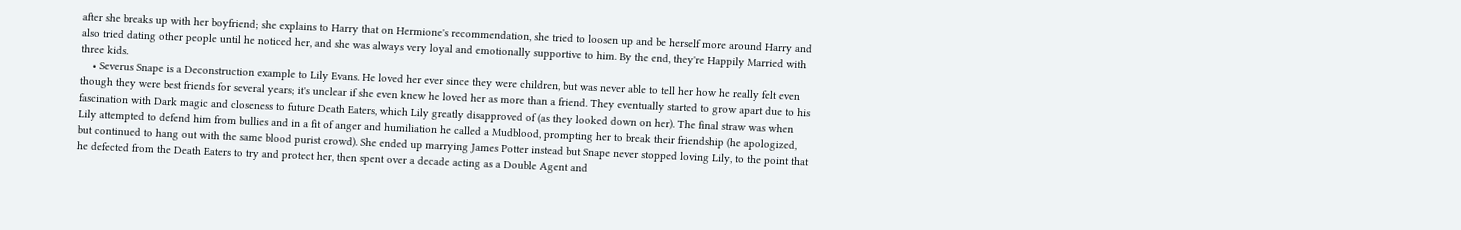after she breaks up with her boyfriend; she explains to Harry that on Hermione's recommendation, she tried to loosen up and be herself more around Harry and also tried dating other people until he noticed her, and she was always very loyal and emotionally supportive to him. By the end, they're Happily Married with three kids.
    • Severus Snape is a Deconstruction example to Lily Evans. He loved her ever since they were children, but was never able to tell her how he really felt even though they were best friends for several years; it's unclear if she even knew he loved her as more than a friend. They eventually started to grow apart due to his fascination with Dark magic and closeness to future Death Eaters, which Lily greatly disapproved of (as they looked down on her). The final straw was when Lily attempted to defend him from bullies and in a fit of anger and humiliation he called a Mudblood, prompting her to break their friendship (he apologized, but continued to hang out with the same blood purist crowd). She ended up marrying James Potter instead but Snape never stopped loving Lily, to the point that he defected from the Death Eaters to try and protect her, then spent over a decade acting as a Double Agent and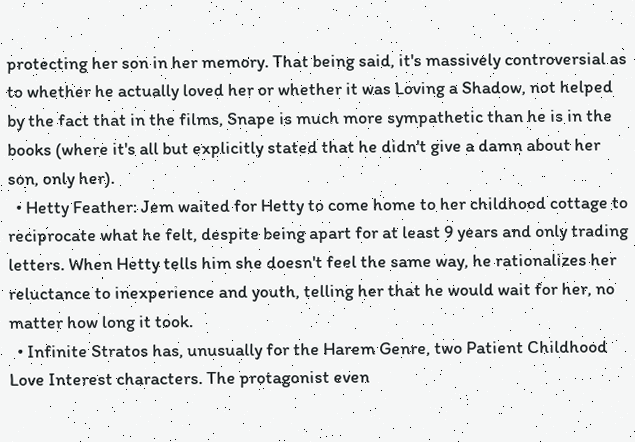protecting her son in her memory. That being said, it's massively controversial as to whether he actually loved her or whether it was Loving a Shadow, not helped by the fact that in the films, Snape is much more sympathetic than he is in the books (where it's all but explicitly stated that he didn't give a damn about her son, only her).
  • Hetty Feather: Jem waited for Hetty to come home to her childhood cottage to reciprocate what he felt, despite being apart for at least 9 years and only trading letters. When Hetty tells him she doesn't feel the same way, he rationalizes her reluctance to inexperience and youth, telling her that he would wait for her, no matter how long it took.
  • Infinite Stratos has, unusually for the Harem Genre, two Patient Childhood Love Interest characters. The protagonist even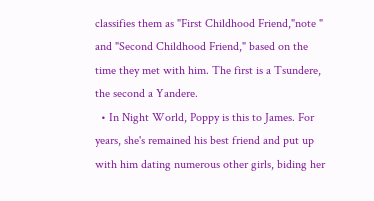classifies them as "First Childhood Friend,"note " and "Second Childhood Friend," based on the time they met with him. The first is a Tsundere, the second a Yandere.
  • In Night World, Poppy is this to James. For years, she's remained his best friend and put up with him dating numerous other girls, biding her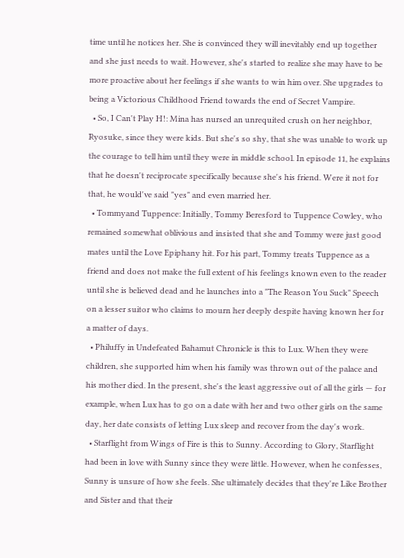time until he notices her. She is convinced they will inevitably end up together and she just needs to wait. However, she's started to realize she may have to be more proactive about her feelings if she wants to win him over. She upgrades to being a Victorious Childhood Friend towards the end of Secret Vampire.
  • So, I Can't Play H!: Mina has nursed an unrequited crush on her neighbor, Ryosuke, since they were kids. But she's so shy, that she was unable to work up the courage to tell him until they were in middle school. In episode 11, he explains that he doesn't reciprocate specifically because she's his friend. Were it not for that, he would've said "yes" and even married her.
  • Tommyand Tuppence: Initially, Tommy Beresford to Tuppence Cowley, who remained somewhat oblivious and insisted that she and Tommy were just good mates until the Love Epiphany hit. For his part, Tommy treats Tuppence as a friend and does not make the full extent of his feelings known even to the reader until she is believed dead and he launches into a "The Reason You Suck" Speech on a lesser suitor who claims to mourn her deeply despite having known her for a matter of days.
  • Philuffy in Undefeated Bahamut Chronicle is this to Lux. When they were children, she supported him when his family was thrown out of the palace and his mother died. In the present, she's the least aggressive out of all the girls — for example, when Lux has to go on a date with her and two other girls on the same day, her date consists of letting Lux sleep and recover from the day's work.
  • Starflight from Wings of Fire is this to Sunny. According to Glory, Starflight had been in love with Sunny since they were little. However, when he confesses, Sunny is unsure of how she feels. She ultimately decides that they're Like Brother and Sister and that their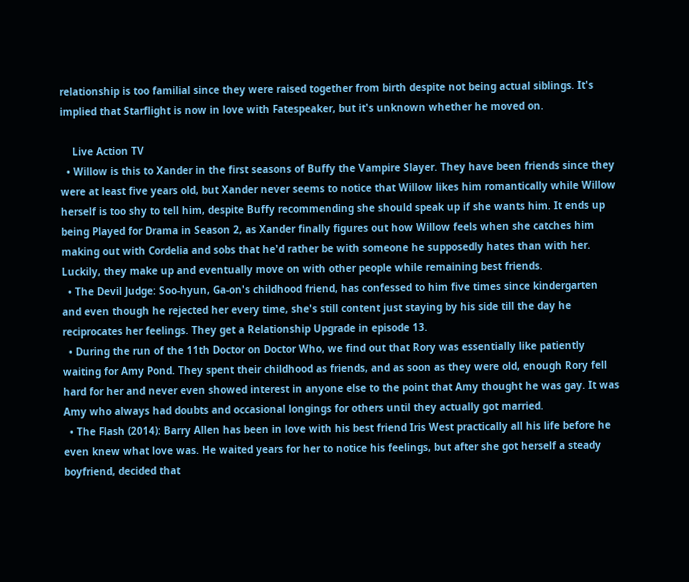relationship is too familial since they were raised together from birth despite not being actual siblings. It's implied that Starflight is now in love with Fatespeaker, but it's unknown whether he moved on.

    Live Action TV
  • Willow is this to Xander in the first seasons of Buffy the Vampire Slayer. They have been friends since they were at least five years old, but Xander never seems to notice that Willow likes him romantically while Willow herself is too shy to tell him, despite Buffy recommending she should speak up if she wants him. It ends up being Played for Drama in Season 2, as Xander finally figures out how Willow feels when she catches him making out with Cordelia and sobs that he'd rather be with someone he supposedly hates than with her. Luckily, they make up and eventually move on with other people while remaining best friends.
  • The Devil Judge: Soo-hyun, Ga-on's childhood friend, has confessed to him five times since kindergarten and even though he rejected her every time, she's still content just staying by his side till the day he reciprocates her feelings. They get a Relationship Upgrade in episode 13.
  • During the run of the 11th Doctor on Doctor Who, we find out that Rory was essentially like patiently waiting for Amy Pond. They spent their childhood as friends, and as soon as they were old, enough Rory fell hard for her and never even showed interest in anyone else to the point that Amy thought he was gay. It was Amy who always had doubts and occasional longings for others until they actually got married.
  • The Flash (2014): Barry Allen has been in love with his best friend Iris West practically all his life before he even knew what love was. He waited years for her to notice his feelings, but after she got herself a steady boyfriend, decided that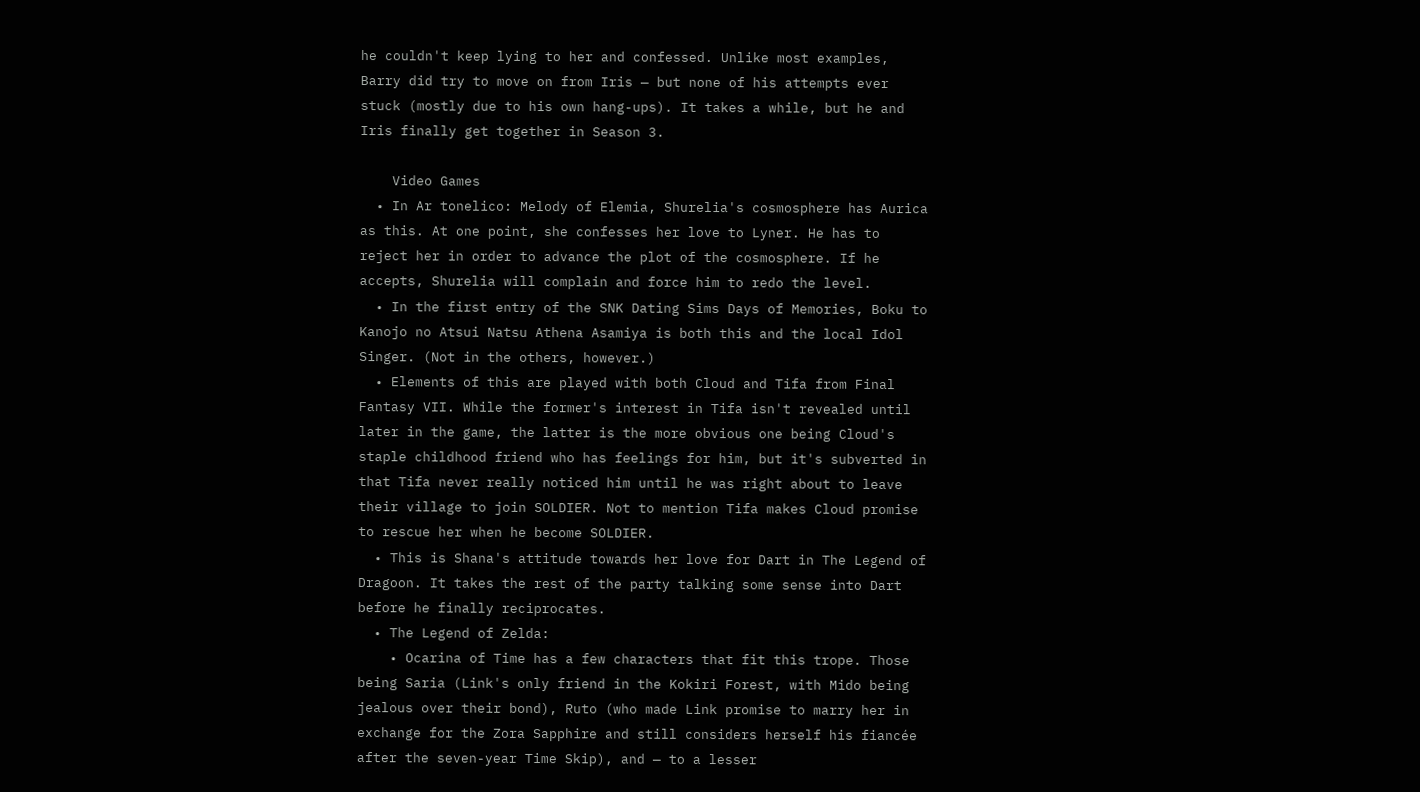he couldn't keep lying to her and confessed. Unlike most examples, Barry did try to move on from Iris — but none of his attempts ever stuck (mostly due to his own hang-ups). It takes a while, but he and Iris finally get together in Season 3.

    Video Games
  • In Ar tonelico: Melody of Elemia, Shurelia's cosmosphere has Aurica as this. At one point, she confesses her love to Lyner. He has to reject her in order to advance the plot of the cosmosphere. If he accepts, Shurelia will complain and force him to redo the level.
  • In the first entry of the SNK Dating Sims Days of Memories, Boku to Kanojo no Atsui Natsu Athena Asamiya is both this and the local Idol Singer. (Not in the others, however.)
  • Elements of this are played with both Cloud and Tifa from Final Fantasy VII. While the former's interest in Tifa isn't revealed until later in the game, the latter is the more obvious one being Cloud's staple childhood friend who has feelings for him, but it's subverted in that Tifa never really noticed him until he was right about to leave their village to join SOLDIER. Not to mention Tifa makes Cloud promise to rescue her when he become SOLDIER.
  • This is Shana's attitude towards her love for Dart in The Legend of Dragoon. It takes the rest of the party talking some sense into Dart before he finally reciprocates.
  • The Legend of Zelda:
    • Ocarina of Time has a few characters that fit this trope. Those being Saria (Link's only friend in the Kokiri Forest, with Mido being jealous over their bond), Ruto (who made Link promise to marry her in exchange for the Zora Sapphire and still considers herself his fiancée after the seven-year Time Skip), and — to a lesser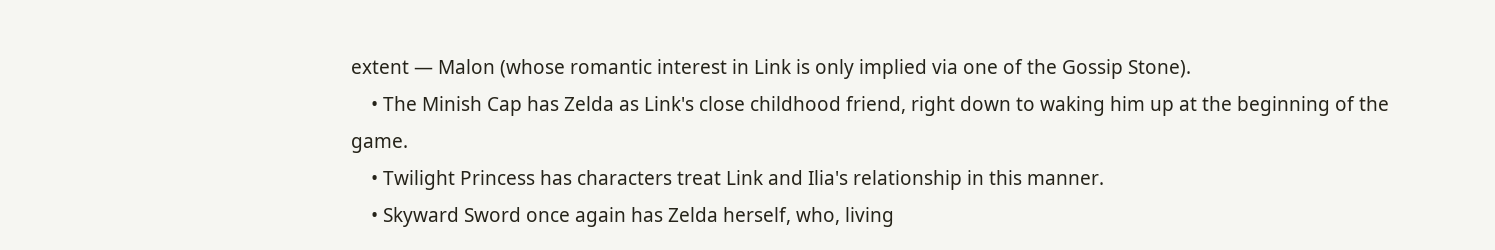extent — Malon (whose romantic interest in Link is only implied via one of the Gossip Stone).
    • The Minish Cap has Zelda as Link's close childhood friend, right down to waking him up at the beginning of the game.
    • Twilight Princess has characters treat Link and Ilia's relationship in this manner.
    • Skyward Sword once again has Zelda herself, who, living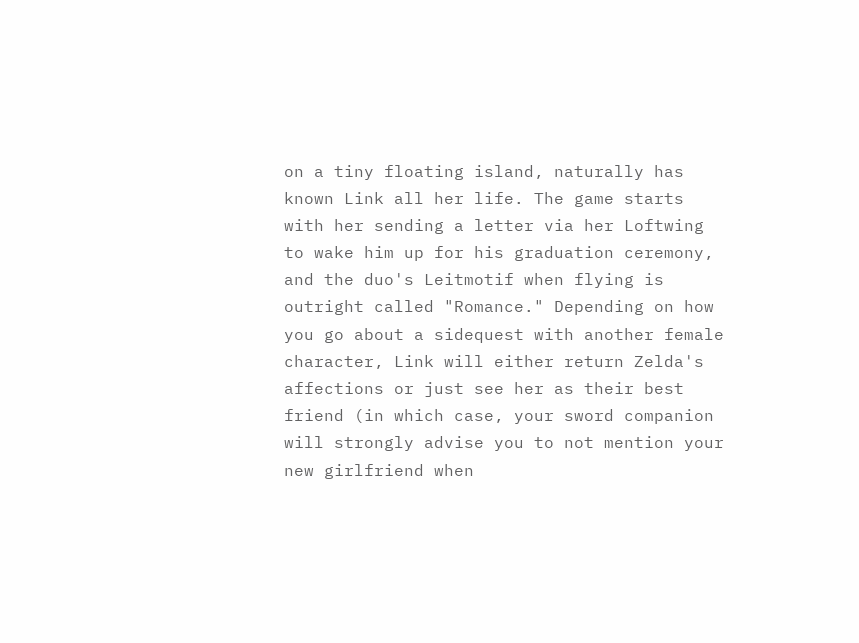on a tiny floating island, naturally has known Link all her life. The game starts with her sending a letter via her Loftwing to wake him up for his graduation ceremony, and the duo's Leitmotif when flying is outright called "Romance." Depending on how you go about a sidequest with another female character, Link will either return Zelda's affections or just see her as their best friend (in which case, your sword companion will strongly advise you to not mention your new girlfriend when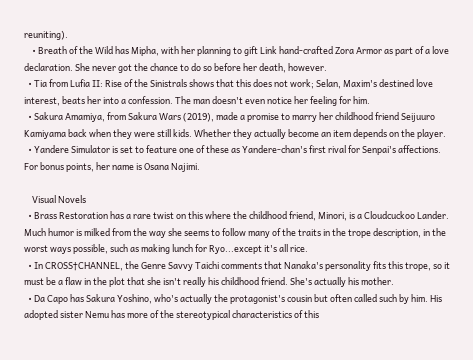reuniting).
    • Breath of the Wild has Mipha, with her planning to gift Link hand-crafted Zora Armor as part of a love declaration. She never got the chance to do so before her death, however.
  • Tia from Lufia II: Rise of the Sinistrals shows that this does not work; Selan, Maxim's destined love interest, beats her into a confession. The man doesn't even notice her feeling for him.
  • Sakura Amamiya, from Sakura Wars (2019), made a promise to marry her childhood friend Seijuuro Kamiyama back when they were still kids. Whether they actually become an item depends on the player.
  • Yandere Simulator is set to feature one of these as Yandere-chan's first rival for Senpai's affections. For bonus points, her name is Osana Najimi.

    Visual Novels
  • Brass Restoration has a rare twist on this where the childhood friend, Minori, is a Cloudcuckoo Lander. Much humor is milked from the way she seems to follow many of the traits in the trope description, in the worst ways possible, such as making lunch for Ryo...except it's all rice.
  • In CROSS†CHANNEL, the Genre Savvy Taichi comments that Nanaka's personality fits this trope, so it must be a flaw in the plot that she isn't really his childhood friend. She's actually his mother.
  • Da Capo has Sakura Yoshino, who's actually the protagonist's cousin but often called such by him. His adopted sister Nemu has more of the stereotypical characteristics of this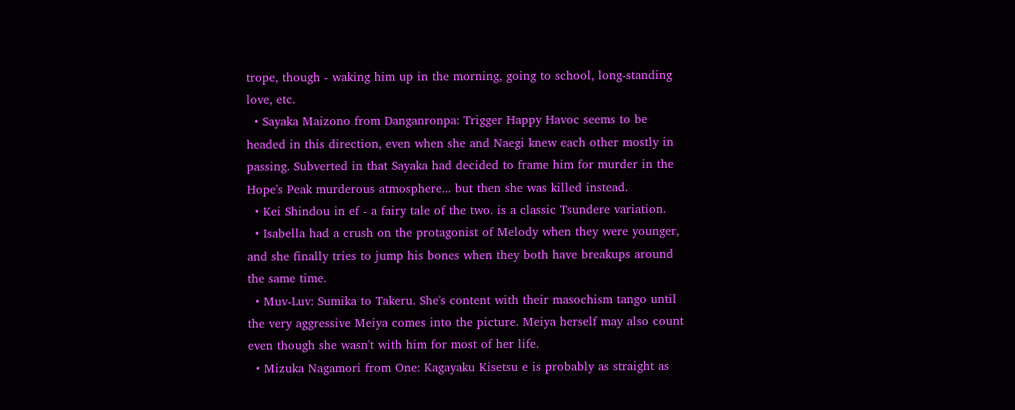trope, though - waking him up in the morning, going to school, long-standing love, etc.
  • Sayaka Maizono from Danganronpa: Trigger Happy Havoc seems to be headed in this direction, even when she and Naegi knew each other mostly in passing. Subverted in that Sayaka had decided to frame him for murder in the Hope's Peak murderous atmosphere... but then she was killed instead.
  • Kei Shindou in ef - a fairy tale of the two. is a classic Tsundere variation.
  • Isabella had a crush on the protagonist of Melody when they were younger, and she finally tries to jump his bones when they both have breakups around the same time.
  • Muv-Luv: Sumika to Takeru. She's content with their masochism tango until the very aggressive Meiya comes into the picture. Meiya herself may also count even though she wasn't with him for most of her life.
  • Mizuka Nagamori from One: Kagayaku Kisetsu e is probably as straight as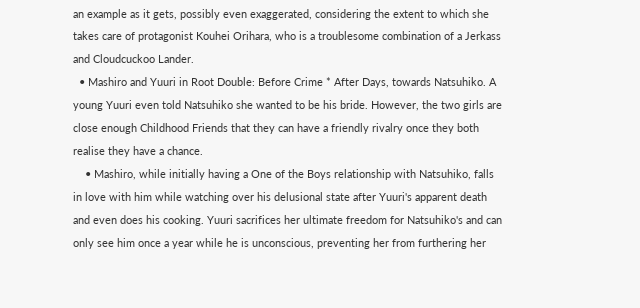an example as it gets, possibly even exaggerated, considering the extent to which she takes care of protagonist Kouhei Orihara, who is a troublesome combination of a Jerkass and Cloudcuckoo Lander.
  • Mashiro and Yuuri in Root Double: Before Crime * After Days, towards Natsuhiko. A young Yuuri even told Natsuhiko she wanted to be his bride. However, the two girls are close enough Childhood Friends that they can have a friendly rivalry once they both realise they have a chance.
    • Mashiro, while initially having a One of the Boys relationship with Natsuhiko, falls in love with him while watching over his delusional state after Yuuri's apparent death and even does his cooking. Yuuri sacrifices her ultimate freedom for Natsuhiko's and can only see him once a year while he is unconscious, preventing her from furthering her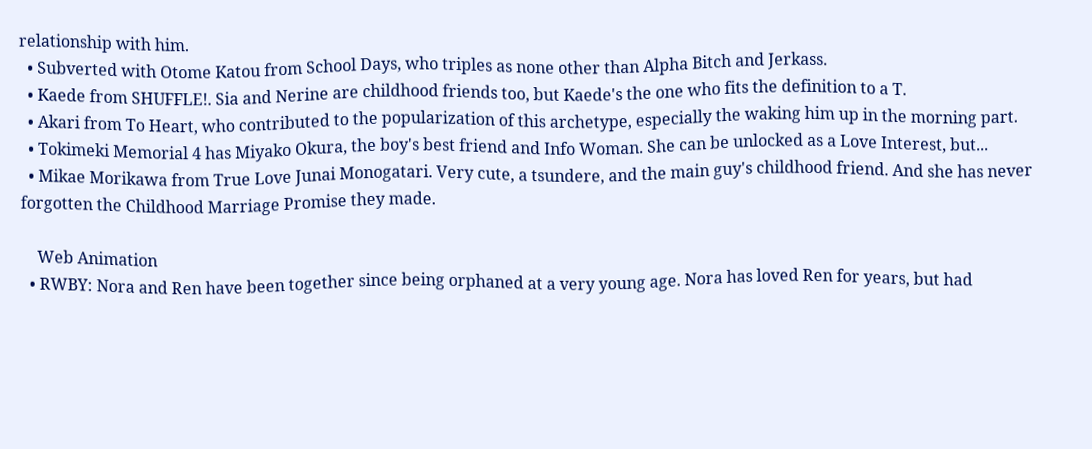relationship with him.
  • Subverted with Otome Katou from School Days, who triples as none other than Alpha Bitch and Jerkass.
  • Kaede from SHUFFLE!. Sia and Nerine are childhood friends too, but Kaede's the one who fits the definition to a T.
  • Akari from To Heart, who contributed to the popularization of this archetype, especially the waking him up in the morning part.
  • Tokimeki Memorial 4 has Miyako Okura, the boy's best friend and Info Woman. She can be unlocked as a Love Interest, but...
  • Mikae Morikawa from True Love Junai Monogatari. Very cute, a tsundere, and the main guy's childhood friend. And she has never forgotten the Childhood Marriage Promise they made.

    Web Animation
  • RWBY: Nora and Ren have been together since being orphaned at a very young age. Nora has loved Ren for years, but had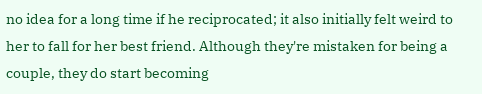no idea for a long time if he reciprocated; it also initially felt weird to her to fall for her best friend. Although they're mistaken for being a couple, they do start becoming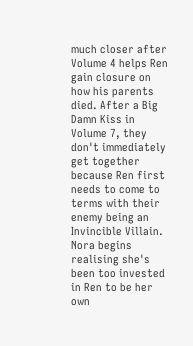much closer after Volume 4 helps Ren gain closure on how his parents died. After a Big Damn Kiss in Volume 7, they don't immediately get together because Ren first needs to come to terms with their enemy being an Invincible Villain. Nora begins realising she's been too invested in Ren to be her own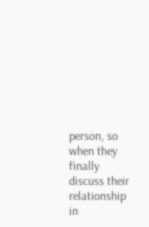person, so when they finally discuss their relationship in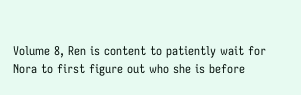Volume 8, Ren is content to patiently wait for Nora to first figure out who she is before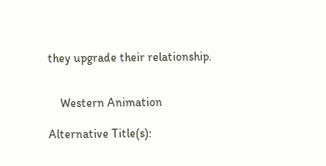they upgrade their relationship.


    Western Animation

Alternative Title(s):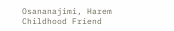Osananajimi, Harem Childhood Friend